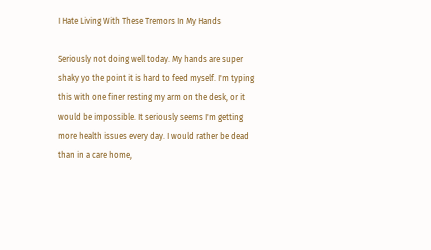I Hate Living With These Tremors In My Hands

Seriously not doing well today. My hands are super shaky yo the point it is hard to feed myself. I'm typing this with one finer resting my arm on the desk, or it would be impossible. It seriously seems I'm getting more health issues every day. I would rather be dead than in a care home,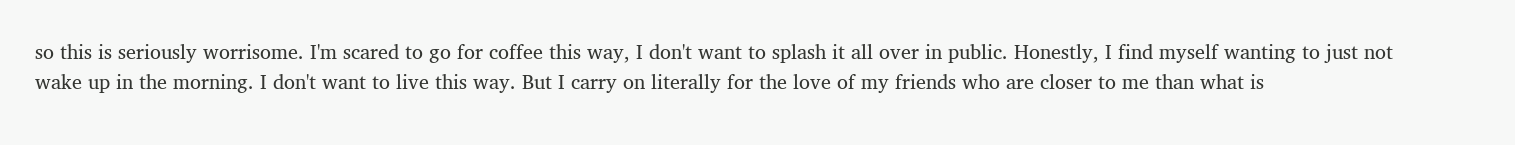so this is seriously worrisome. I'm scared to go for coffee this way, I don't want to splash it all over in public. Honestly, I find myself wanting to just not wake up in the morning. I don't want to live this way. But I carry on literally for the love of my friends who are closer to me than what is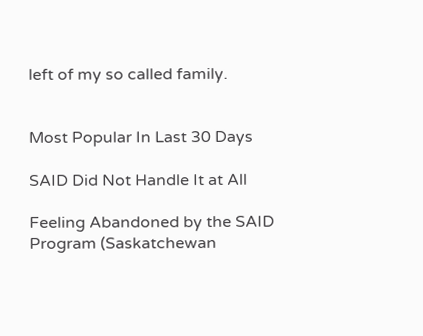left of my so called family.


Most Popular In Last 30 Days

SAID Did Not Handle It at All

Feeling Abandoned by the SAID Program (Saskatchewan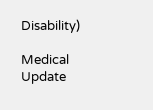Disability)

Medical Update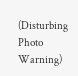(Disturbing Photo Warning)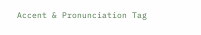Accent & Pronunciation Tag